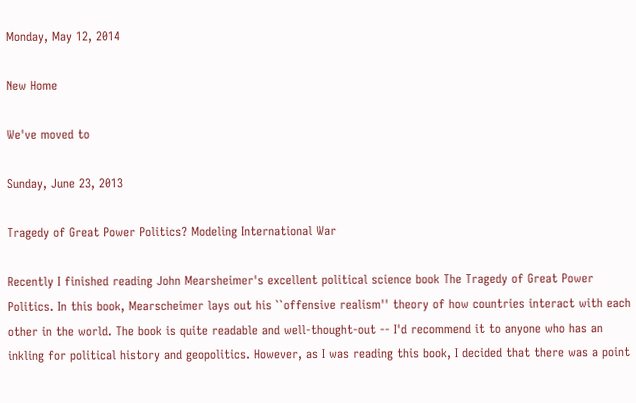Monday, May 12, 2014

New Home

We've moved to

Sunday, June 23, 2013

Tragedy of Great Power Politics? Modeling International War

Recently I finished reading John Mearsheimer's excellent political science book The Tragedy of Great Power Politics. In this book, Mearscheimer lays out his ``offensive realism'' theory of how countries interact with each other in the world. The book is quite readable and well-thought-out -- I'd recommend it to anyone who has an inkling for political history and geopolitics. However, as I was reading this book, I decided that there was a point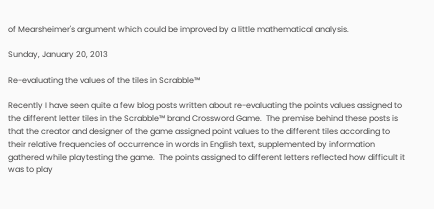of Mearsheimer's argument which could be improved by a little mathematical analysis.

Sunday, January 20, 2013

Re-evaluating the values of the tiles in Scrabble™

Recently I have seen quite a few blog posts written about re-evaluating the points values assigned to the different letter tiles in the Scrabble™ brand Crossword Game.  The premise behind these posts is that the creator and designer of the game assigned point values to the different tiles according to their relative frequencies of occurrence in words in English text, supplemented by information gathered while playtesting the game.  The points assigned to different letters reflected how difficult it was to play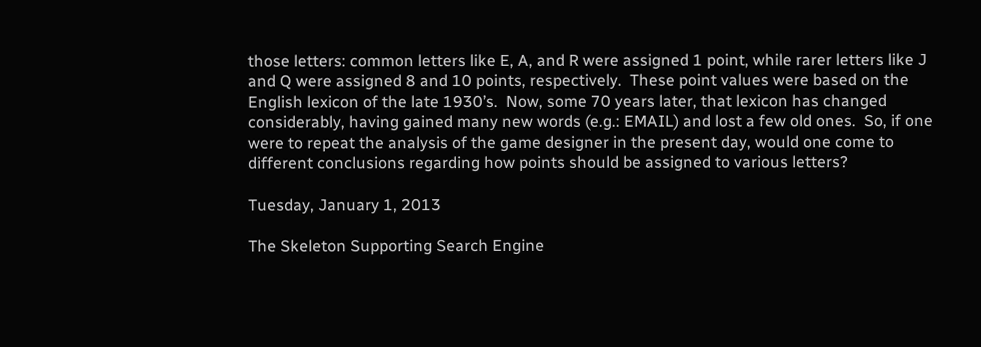those letters: common letters like E, A, and R were assigned 1 point, while rarer letters like J and Q were assigned 8 and 10 points, respectively.  These point values were based on the English lexicon of the late 1930’s.  Now, some 70 years later, that lexicon has changed considerably, having gained many new words (e.g.: EMAIL) and lost a few old ones.  So, if one were to repeat the analysis of the game designer in the present day, would one come to different conclusions regarding how points should be assigned to various letters?

Tuesday, January 1, 2013

The Skeleton Supporting Search Engine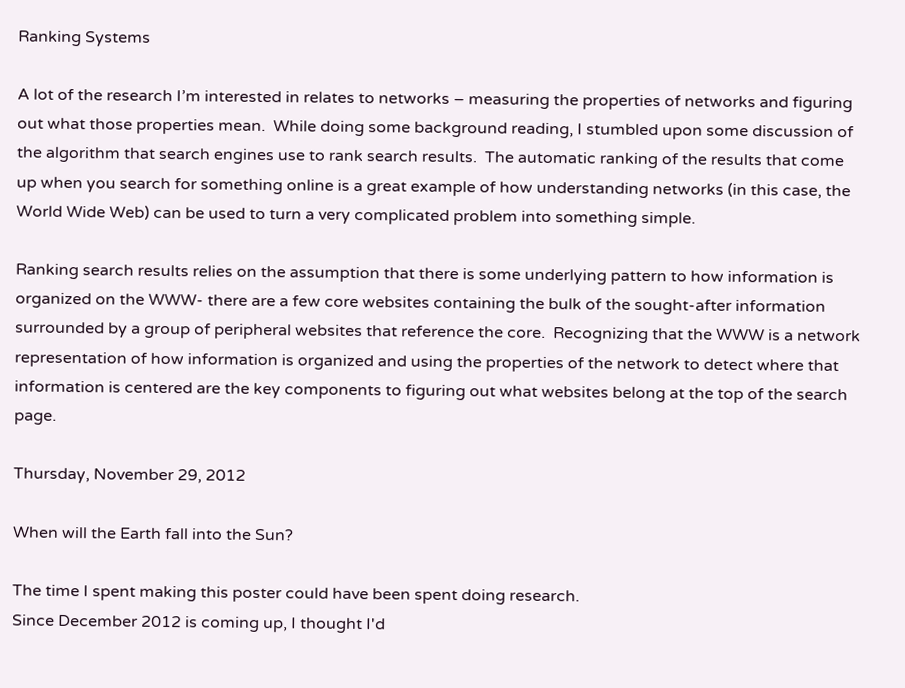Ranking Systems

A lot of the research I’m interested in relates to networks – measuring the properties of networks and figuring out what those properties mean.  While doing some background reading, I stumbled upon some discussion of the algorithm that search engines use to rank search results.  The automatic ranking of the results that come up when you search for something online is a great example of how understanding networks (in this case, the World Wide Web) can be used to turn a very complicated problem into something simple.

Ranking search results relies on the assumption that there is some underlying pattern to how information is organized on the WWW- there are a few core websites containing the bulk of the sought-after information surrounded by a group of peripheral websites that reference the core.  Recognizing that the WWW is a network representation of how information is organized and using the properties of the network to detect where that information is centered are the key components to figuring out what websites belong at the top of the search page.

Thursday, November 29, 2012

When will the Earth fall into the Sun?

The time I spent making this poster could have been spent doing research.
Since December 2012 is coming up, I thought I'd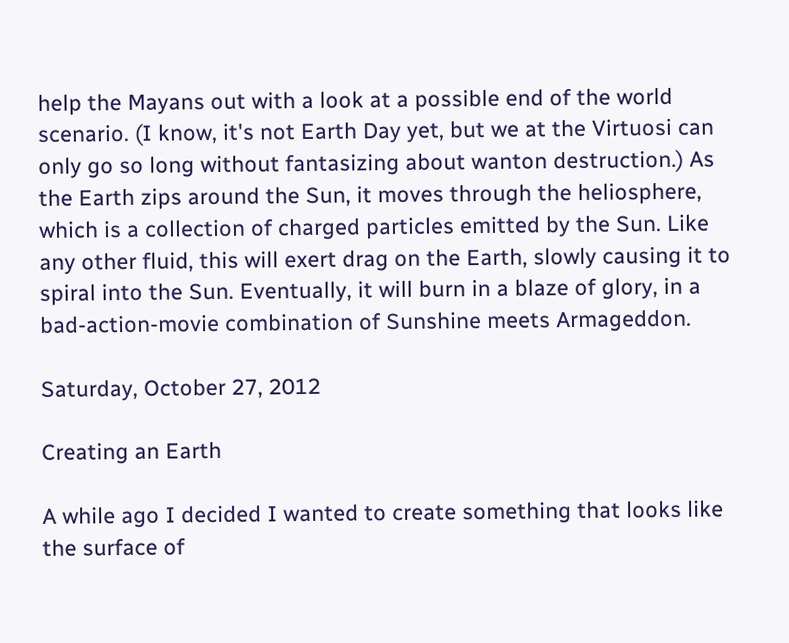help the Mayans out with a look at a possible end of the world scenario. (I know, it's not Earth Day yet, but we at the Virtuosi can only go so long without fantasizing about wanton destruction.) As the Earth zips around the Sun, it moves through the heliosphere, which is a collection of charged particles emitted by the Sun. Like any other fluid, this will exert drag on the Earth, slowly causing it to spiral into the Sun. Eventually, it will burn in a blaze of glory, in a bad-action-movie combination of Sunshine meets Armageddon.

Saturday, October 27, 2012

Creating an Earth

A while ago I decided I wanted to create something that looks like the surface of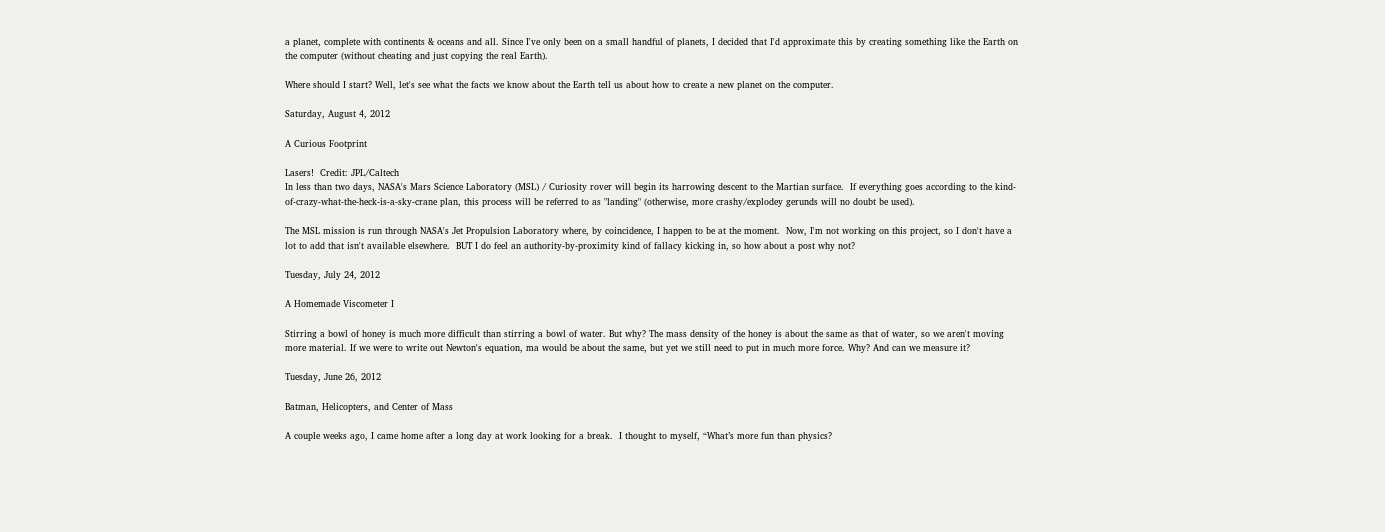a planet, complete with continents & oceans and all. Since I've only been on a small handful of planets, I decided that I'd approximate this by creating something like the Earth on the computer (without cheating and just copying the real Earth).

Where should I start? Well, let's see what the facts we know about the Earth tell us about how to create a new planet on the computer.

Saturday, August 4, 2012

A Curious Footprint

Lasers!  Credit: JPL/Caltech
In less than two days, NASA's Mars Science Laboratory (MSL) / Curiosity rover will begin its harrowing descent to the Martian surface.  If everything goes according to the kind-of-crazy-what-the-heck-is-a-sky-crane plan, this process will be referred to as "landing" (otherwise, more crashy/explodey gerunds will no doubt be used).

The MSL mission is run through NASA's Jet Propulsion Laboratory where, by coincidence, I happen to be at the moment.  Now, I'm not working on this project, so I don't have a lot to add that isn't available elsewhere.  BUT I do feel an authority-by-proximity kind of fallacy kicking in, so how about a post why not?

Tuesday, July 24, 2012

A Homemade Viscometer I

Stirring a bowl of honey is much more difficult than stirring a bowl of water. But why? The mass density of the honey is about the same as that of water, so we aren't moving more material. If we were to write out Newton's equation, ma would be about the same, but yet we still need to put in much more force. Why? And can we measure it?

Tuesday, June 26, 2012

Batman, Helicopters, and Center of Mass

A couple weeks ago, I came home after a long day at work looking for a break.  I thought to myself, “What’s more fun than physics?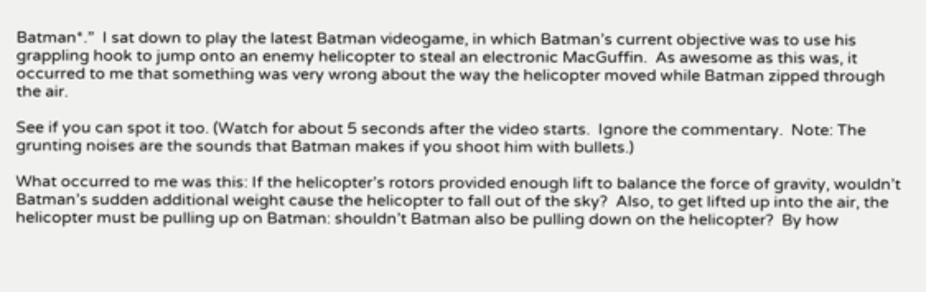Batman*.”  I sat down to play the latest Batman videogame, in which Batman’s current objective was to use his grappling hook to jump onto an enemy helicopter to steal an electronic MacGuffin.  As awesome as this was, it occurred to me that something was very wrong about the way the helicopter moved while Batman zipped through the air.

See if you can spot it too. (Watch for about 5 seconds after the video starts.  Ignore the commentary.  Note: The grunting noises are the sounds that Batman makes if you shoot him with bullets.)

What occurred to me was this: If the helicopter’s rotors provided enough lift to balance the force of gravity, wouldn’t Batman’s sudden additional weight cause the helicopter to fall out of the sky?  Also, to get lifted up into the air, the helicopter must be pulling up on Batman: shouldn’t Batman also be pulling down on the helicopter?  By how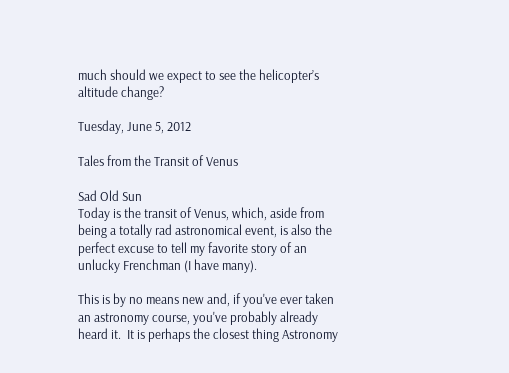much should we expect to see the helicopter’s altitude change?

Tuesday, June 5, 2012

Tales from the Transit of Venus

Sad Old Sun
Today is the transit of Venus, which, aside from being a totally rad astronomical event, is also the perfect excuse to tell my favorite story of an unlucky Frenchman (I have many).

This is by no means new and, if you've ever taken an astronomy course, you've probably already heard it.  It is perhaps the closest thing Astronomy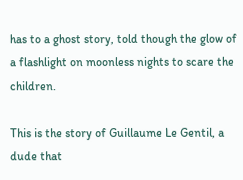has to a ghost story, told though the glow of a flashlight on moonless nights to scare the children.

This is the story of Guillaume Le Gentil, a dude that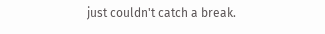just couldn't catch a break.